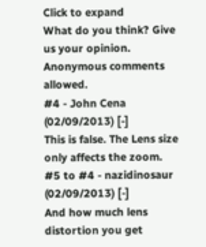Click to expand
What do you think? Give us your opinion. Anonymous comments allowed.
#4 - John Cena (02/09/2013) [-]
This is false. The Lens size only affects the zoom.
#5 to #4 - nazidinosaur (02/09/2013) [-]
And how much lens distortion you get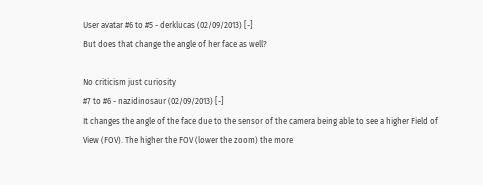User avatar #6 to #5 - derklucas (02/09/2013) [-]
But does that change the angle of her face as well?

No criticism just curiosity
#7 to #6 - nazidinosaur (02/09/2013) [-]
It changes the angle of the face due to the sensor of the camera being able to see a higher Field of View (FOV). The higher the FOV (lower the zoom) the more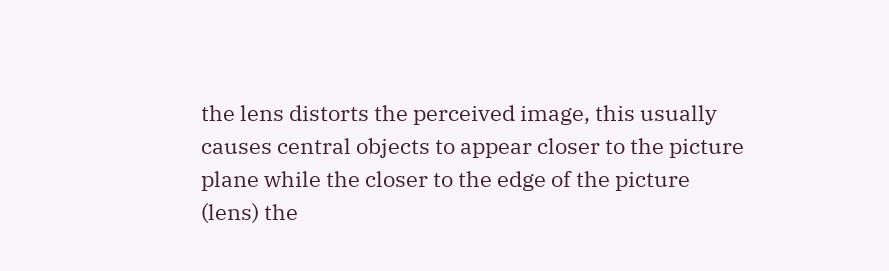the lens distorts the perceived image, this usually causes central objects to appear closer to the picture plane while the closer to the edge of the picture (lens) the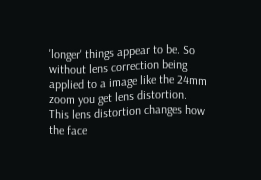'longer' things appear to be. So without lens correction being applied to a image like the 24mm zoom you get lens distortion. This lens distortion changes how the face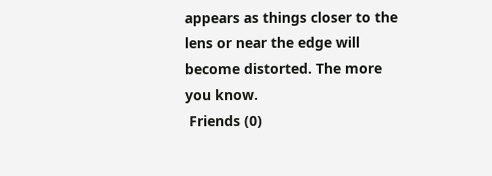appears as things closer to the lens or near the edge will become distorted. The more you know.
 Friends (0)